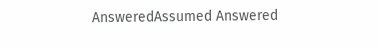AnsweredAssumed Answered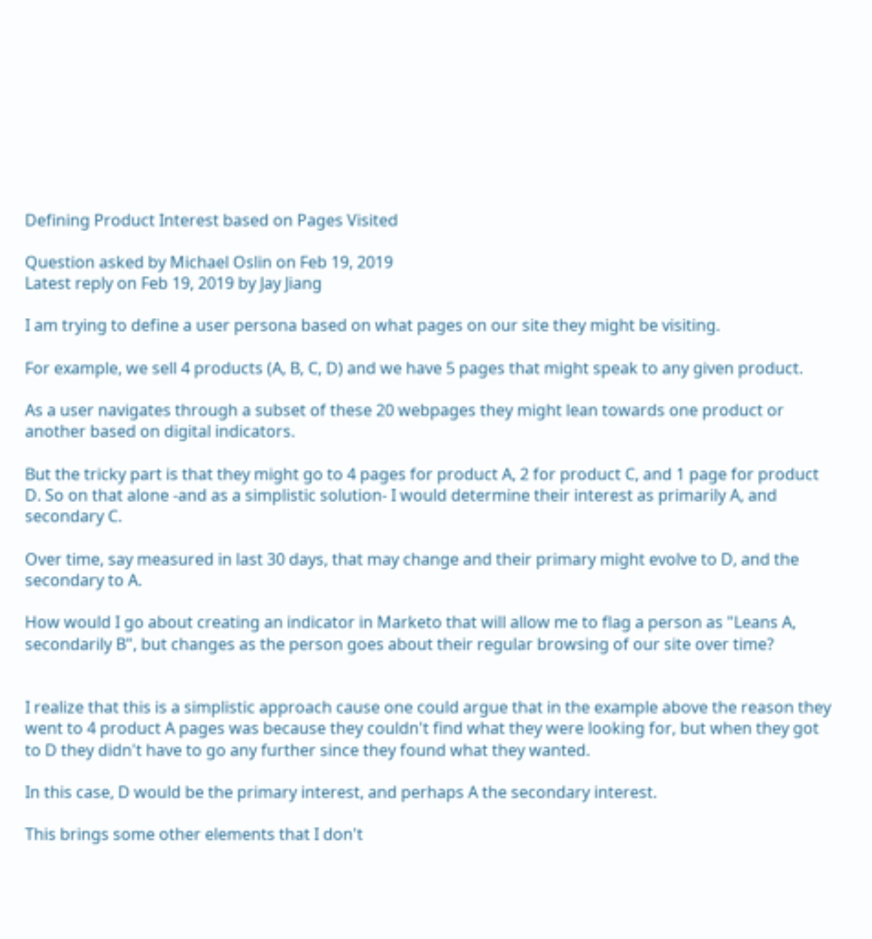Defining Product Interest based on Pages Visited

Question asked by Michael Oslin on Feb 19, 2019
Latest reply on Feb 19, 2019 by Jay Jiang

I am trying to define a user persona based on what pages on our site they might be visiting.

For example, we sell 4 products (A, B, C, D) and we have 5 pages that might speak to any given product.

As a user navigates through a subset of these 20 webpages they might lean towards one product or another based on digital indicators.

But the tricky part is that they might go to 4 pages for product A, 2 for product C, and 1 page for product D. So on that alone -and as a simplistic solution- I would determine their interest as primarily A, and secondary C.

Over time, say measured in last 30 days, that may change and their primary might evolve to D, and the secondary to A.

How would I go about creating an indicator in Marketo that will allow me to flag a person as "Leans A, secondarily B", but changes as the person goes about their regular browsing of our site over time?


I realize that this is a simplistic approach cause one could argue that in the example above the reason they went to 4 product A pages was because they couldn't find what they were looking for, but when they got to D they didn't have to go any further since they found what they wanted.

In this case, D would be the primary interest, and perhaps A the secondary interest.

This brings some other elements that I don't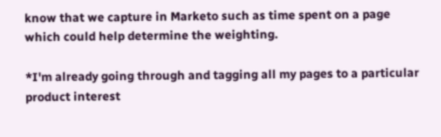know that we capture in Marketo such as time spent on a page which could help determine the weighting.

*I'm already going through and tagging all my pages to a particular product interest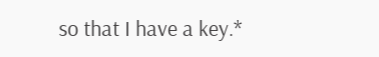so that I have a key.*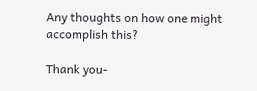Any thoughts on how one might accomplish this?

Thank you-